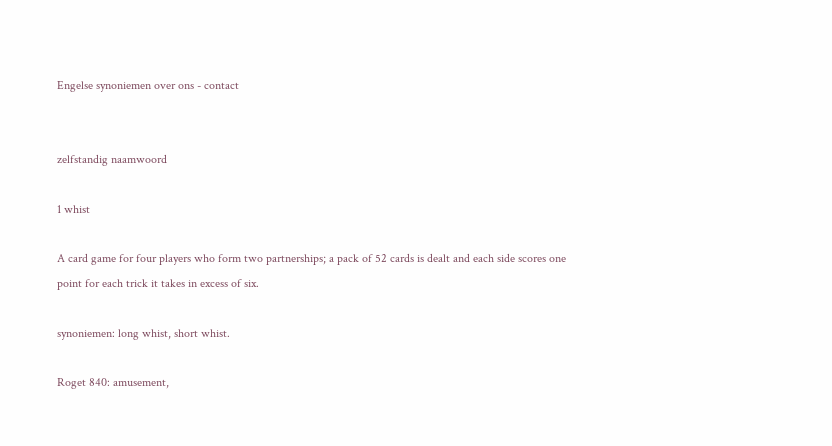Engelse synoniemen over ons - contact


zelfstandig naamwoord

1 whist

A card game for four players who form two partnerships; a pack of 52 cards is dealt and each side scores one point for each trick it takes in excess of six.

synoniemen: long whist, short whist.

Roget 840: amusement,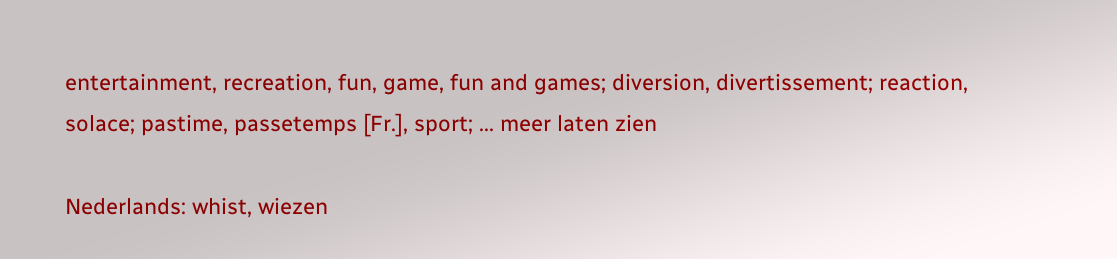entertainment, recreation, fun, game, fun and games; diversion, divertissement; reaction, solace; pastime, passetemps [Fr.], sport; ... meer laten zien

Nederlands: whist, wiezen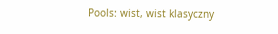Pools: wist, wist klasyczny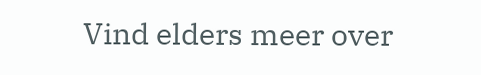Vind elders meer over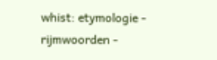whist: etymologie - rijmwoorden -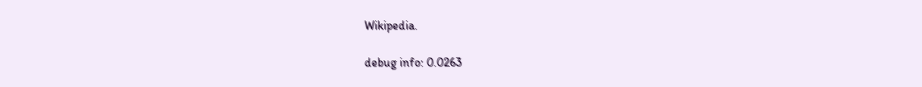Wikipedia.

debug info: 0.0263